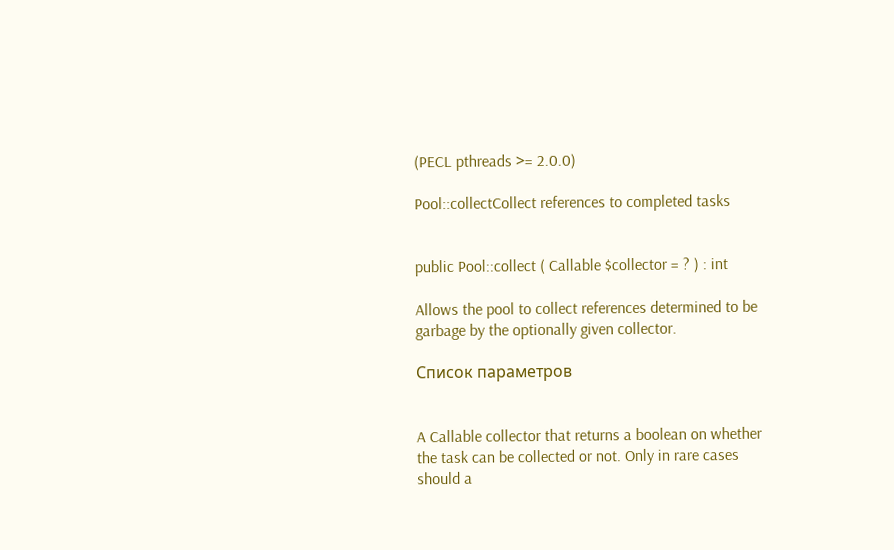(PECL pthreads >= 2.0.0)

Pool::collectCollect references to completed tasks


public Pool::collect ( Callable $collector = ? ) : int

Allows the pool to collect references determined to be garbage by the optionally given collector.

Список параметров


A Callable collector that returns a boolean on whether the task can be collected or not. Only in rare cases should a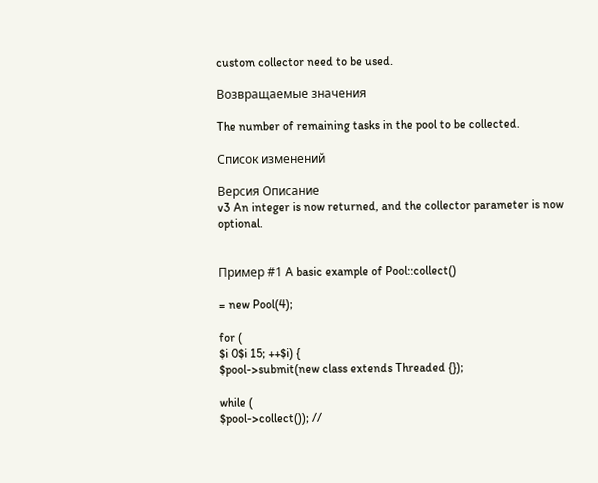custom collector need to be used.

Возвращаемые значения

The number of remaining tasks in the pool to be collected.

Список изменений

Версия Описание
v3 An integer is now returned, and the collector parameter is now optional.


Пример #1 A basic example of Pool::collect()

= new Pool(4);

for (
$i 0$i 15; ++$i) {
$pool->submit(new class extends Threaded {});

while (
$pool->collect()); //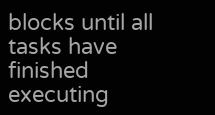blocks until all tasks have finished executing